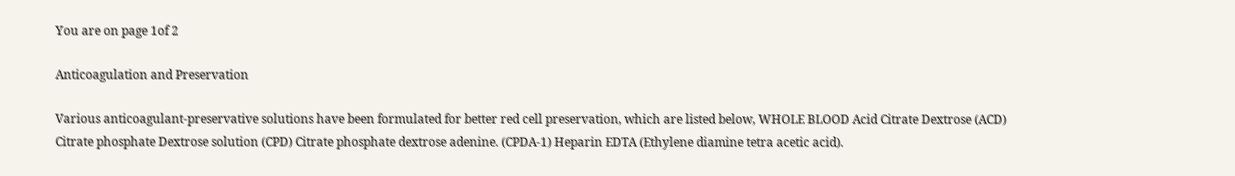You are on page 1of 2

Anticoagulation and Preservation

Various anticoagulant-preservative solutions have been formulated for better red cell preservation, which are listed below, WHOLE BLOOD Acid Citrate Dextrose (ACD) Citrate phosphate Dextrose solution (CPD) Citrate phosphate dextrose adenine. (CPDA-1) Heparin EDTA (Ethylene diamine tetra acetic acid).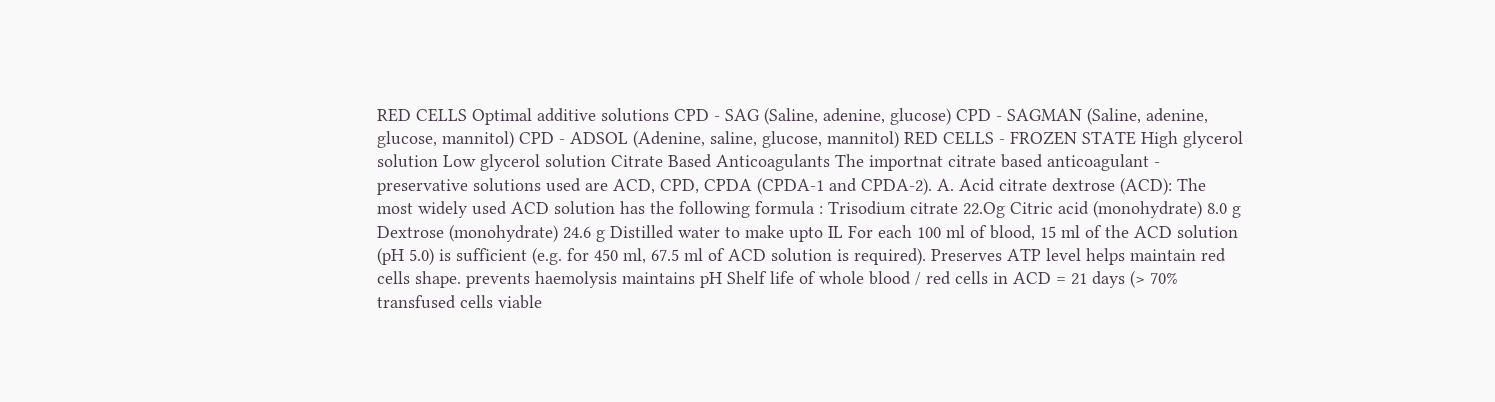RED CELLS Optimal additive solutions CPD - SAG (Saline, adenine, glucose) CPD - SAGMAN (Saline, adenine, glucose, mannitol) CPD - ADSOL (Adenine, saline, glucose, mannitol) RED CELLS - FROZEN STATE High glycerol solution Low glycerol solution Citrate Based Anticoagulants The importnat citrate based anticoagulant - preservative solutions used are ACD, CPD, CPDA (CPDA-1 and CPDA-2). A. Acid citrate dextrose (ACD): The most widely used ACD solution has the following formula : Trisodium citrate 22.Og Citric acid (monohydrate) 8.0 g Dextrose (monohydrate) 24.6 g Distilled water to make upto IL For each 100 ml of blood, 15 ml of the ACD solution (pH 5.0) is sufficient (e.g. for 450 ml, 67.5 ml of ACD solution is required). Preserves ATP level helps maintain red cells shape. prevents haemolysis maintains pH Shelf life of whole blood / red cells in ACD = 21 days (> 70% transfused cells viable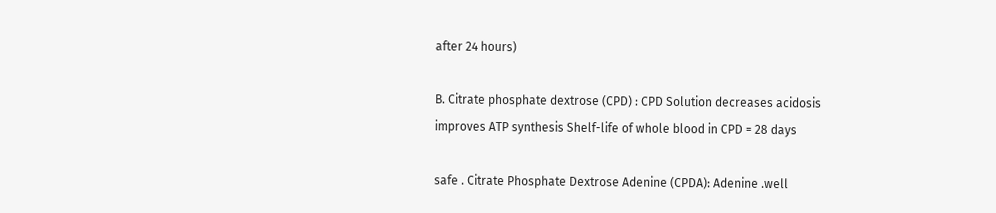after 24 hours)

B. Citrate phosphate dextrose (CPD) : CPD Solution decreases acidosis improves ATP synthesis Shelf-life of whole blood in CPD = 28 days

safe . Citrate Phosphate Dextrose Adenine (CPDA): Adenine .well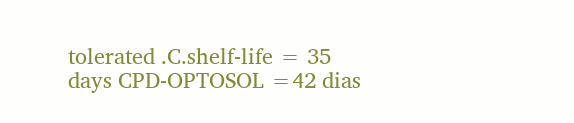tolerated .C.shelf-life = 35 days CPD-OPTOSOL =42 dias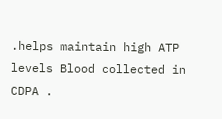.helps maintain high ATP levels Blood collected in CDPA .